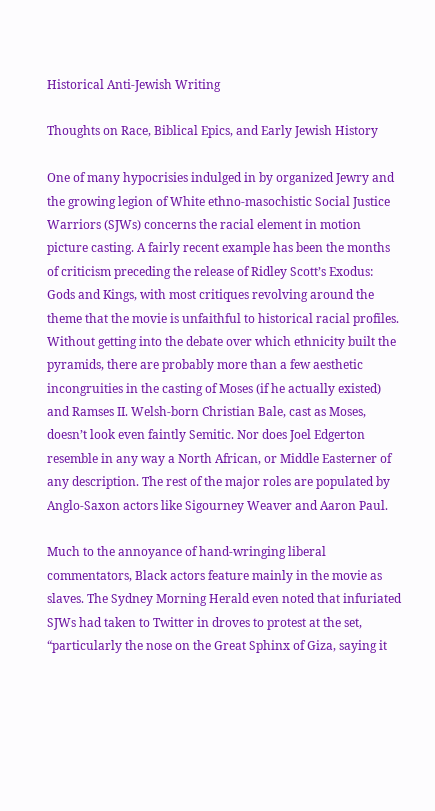Historical Anti-Jewish Writing

Thoughts on Race, Biblical Epics, and Early Jewish History

One of many hypocrisies indulged in by organized Jewry and the growing legion of White ethno-masochistic Social Justice Warriors (SJWs) concerns the racial element in motion picture casting. A fairly recent example has been the months of criticism preceding the release of Ridley Scott’s Exodus: Gods and Kings, with most critiques revolving around the theme that the movie is unfaithful to historical racial profiles. Without getting into the debate over which ethnicity built the pyramids, there are probably more than a few aesthetic incongruities in the casting of Moses (if he actually existed) and Ramses II. Welsh-born Christian Bale, cast as Moses, doesn’t look even faintly Semitic. Nor does Joel Edgerton resemble in any way a North African, or Middle Easterner of any description. The rest of the major roles are populated by Anglo-Saxon actors like Sigourney Weaver and Aaron Paul.

Much to the annoyance of hand-wringing liberal commentators, Black actors feature mainly in the movie as slaves. The Sydney Morning Herald even noted that infuriated SJWs had taken to Twitter in droves to protest at the set, “particularly the nose on the Great Sphinx of Giza, saying it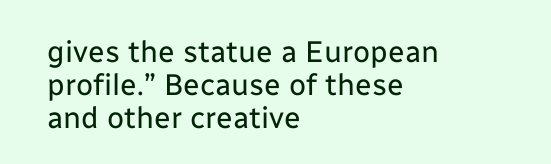gives the statue a European profile.” Because of these and other creative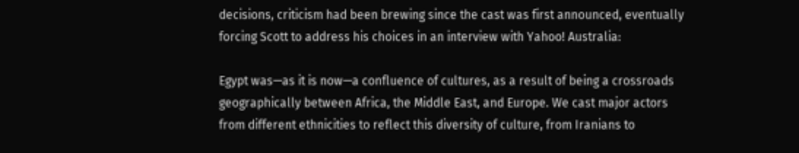decisions, criticism had been brewing since the cast was first announced, eventually forcing Scott to address his choices in an interview with Yahoo! Australia:

Egypt was—as it is now—a confluence of cultures, as a result of being a crossroads geographically between Africa, the Middle East, and Europe. We cast major actors from different ethnicities to reflect this diversity of culture, from Iranians to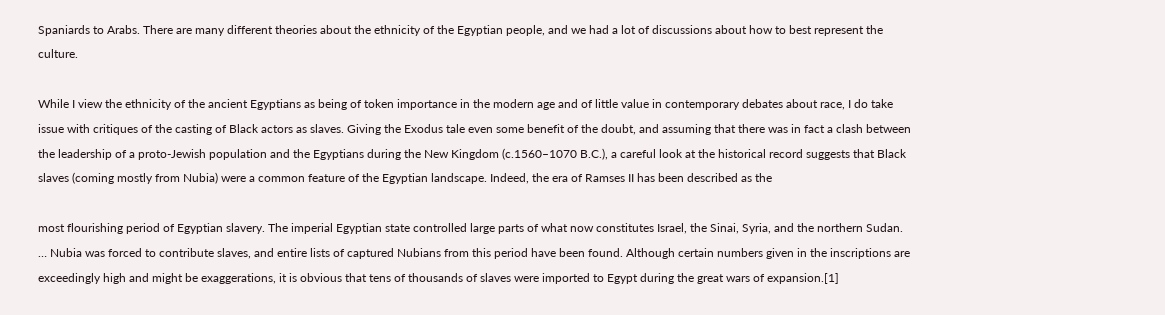Spaniards to Arabs. There are many different theories about the ethnicity of the Egyptian people, and we had a lot of discussions about how to best represent the culture.

While I view the ethnicity of the ancient Egyptians as being of token importance in the modern age and of little value in contemporary debates about race, I do take issue with critiques of the casting of Black actors as slaves. Giving the Exodus tale even some benefit of the doubt, and assuming that there was in fact a clash between the leadership of a proto-Jewish population and the Egyptians during the New Kingdom (c.1560–1070 B.C.), a careful look at the historical record suggests that Black slaves (coming mostly from Nubia) were a common feature of the Egyptian landscape. Indeed, the era of Ramses II has been described as the

most flourishing period of Egyptian slavery. The imperial Egyptian state controlled large parts of what now constitutes Israel, the Sinai, Syria, and the northern Sudan. … Nubia was forced to contribute slaves, and entire lists of captured Nubians from this period have been found. Although certain numbers given in the inscriptions are exceedingly high and might be exaggerations, it is obvious that tens of thousands of slaves were imported to Egypt during the great wars of expansion.[1]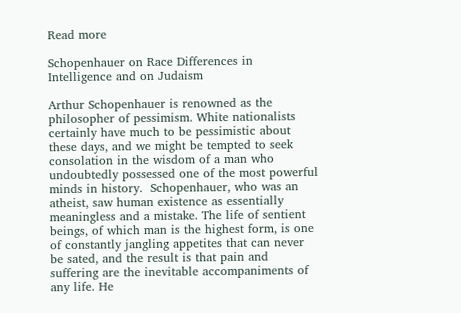Read more

Schopenhauer on Race Differences in Intelligence and on Judaism

Arthur Schopenhauer is renowned as the philosopher of pessimism. White nationalists certainly have much to be pessimistic about these days, and we might be tempted to seek consolation in the wisdom of a man who undoubtedly possessed one of the most powerful minds in history.  Schopenhauer, who was an atheist, saw human existence as essentially meaningless and a mistake. The life of sentient beings, of which man is the highest form, is one of constantly jangling appetites that can never be sated, and the result is that pain and suffering are the inevitable accompaniments of any life. He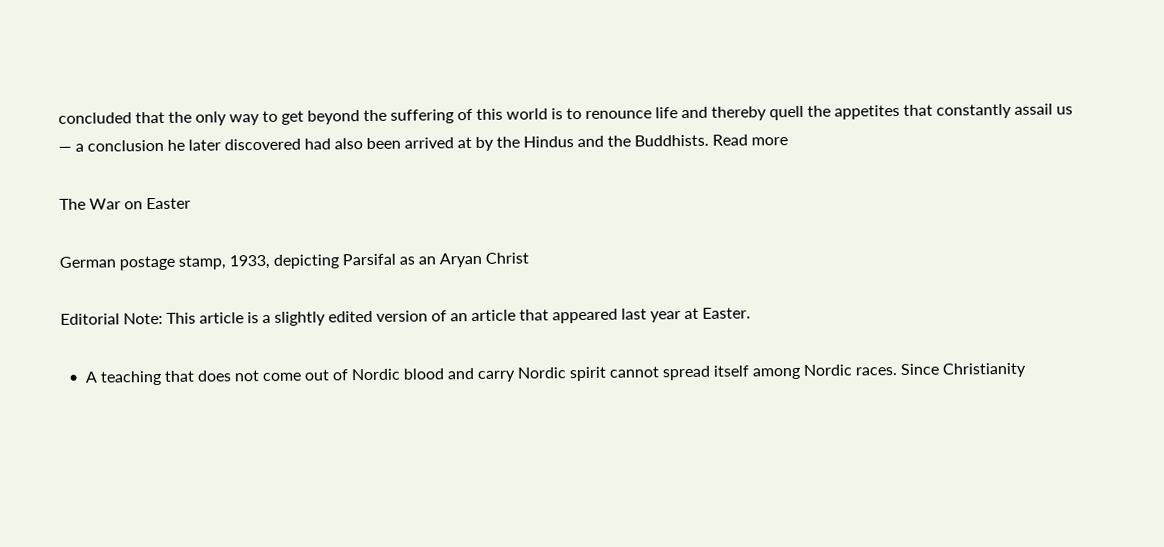concluded that the only way to get beyond the suffering of this world is to renounce life and thereby quell the appetites that constantly assail us — a conclusion he later discovered had also been arrived at by the Hindus and the Buddhists. Read more

The War on Easter

German postage stamp, 1933, depicting Parsifal as an Aryan Christ

Editorial Note: This article is a slightly edited version of an article that appeared last year at Easter.

  •  A teaching that does not come out of Nordic blood and carry Nordic spirit cannot spread itself among Nordic races. Since Christianity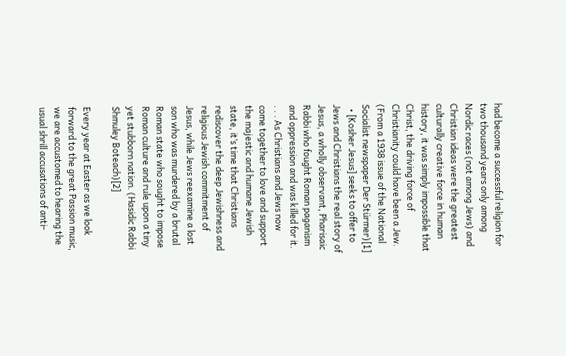had become a successful religion for two thousand years only among Nordic races (not among Jews) and Christian ideas were the greatest culturally creative force in human history, it was simply impossible that Christ, the driving force of Christianity could have been a Jew. (From a 1938 issue of the National Socialist newspaper Der Stürmer)[1]
  • [Kosher Jesus] seeks to offer to Jews and Christians the real story of Jesus, a wholly observant, Pharisaic Rabbi who fought Roman paganism and oppression and was killed for it. . . . As Christians and Jews now come together to love and support the majestic and humane Jewish state, it’s time that Christians rediscover the deep Jewishness and religious Jewish commitment of Jesus, while Jews reexamine a lost son who was murdered by a brutal Roman state who sought to impose Roman culture and rule upon a tiny yet stubborn nation. (Hasidic Rabbi Shmuley Boteach)[2]

Every year at Easter as we look forward to the great Passion music, we are accustomed to hearing the usual shrill accusations of anti-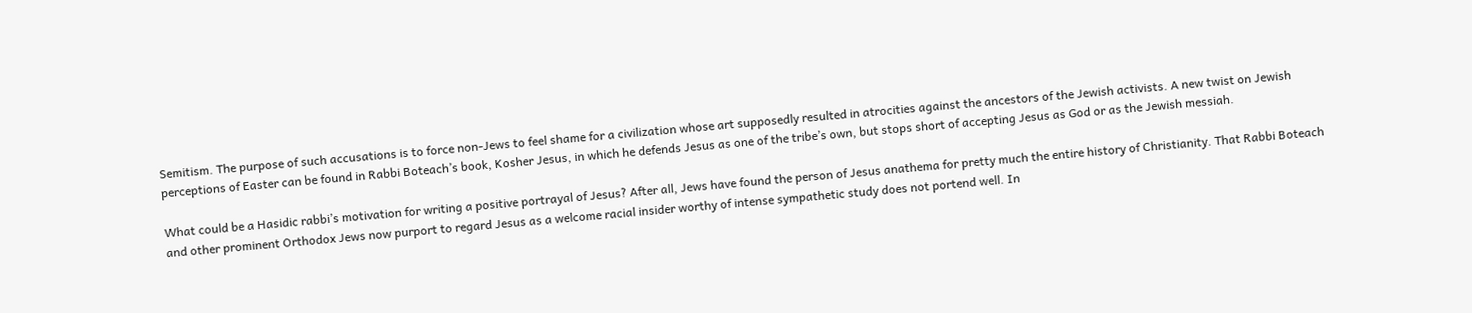Semitism. The purpose of such accusations is to force non-Jews to feel shame for a civilization whose art supposedly resulted in atrocities against the ancestors of the Jewish activists. A new twist on Jewish perceptions of Easter can be found in Rabbi Boteach’s book, Kosher Jesus, in which he defends Jesus as one of the tribe’s own, but stops short of accepting Jesus as God or as the Jewish messiah.

What could be a Hasidic rabbi’s motivation for writing a positive portrayal of Jesus? After all, Jews have found the person of Jesus anathema for pretty much the entire history of Christianity. That Rabbi Boteach and other prominent Orthodox Jews now purport to regard Jesus as a welcome racial insider worthy of intense sympathetic study does not portend well. In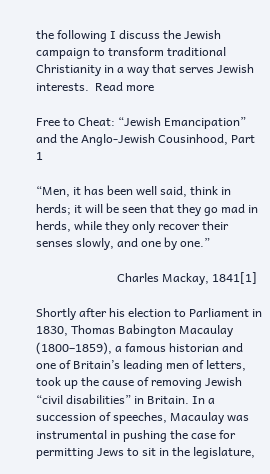the following I discuss the Jewish campaign to transform traditional Christianity in a way that serves Jewish interests.  Read more

Free to Cheat: “Jewish Emancipation” and the Anglo-Jewish Cousinhood, Part 1

“Men, it has been well said, think in herds; it will be seen that they go mad in herds, while they only recover their senses slowly, and one by one.”

                           Charles Mackay, 1841[1]

Shortly after his election to Parliament in 1830, Thomas Babington Macaulay (1800–1859), a famous historian and one of Britain’s leading men of letters, took up the cause of removing Jewish “civil disabilities” in Britain. In a succession of speeches, Macaulay was instrumental in pushing the case for permitting Jews to sit in the legislature,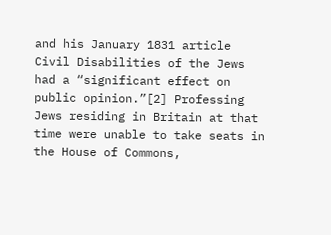and his January 1831 article Civil Disabilities of the Jews had a “significant effect on public opinion.”[2] Professing Jews residing in Britain at that time were unable to take seats in the House of Commons,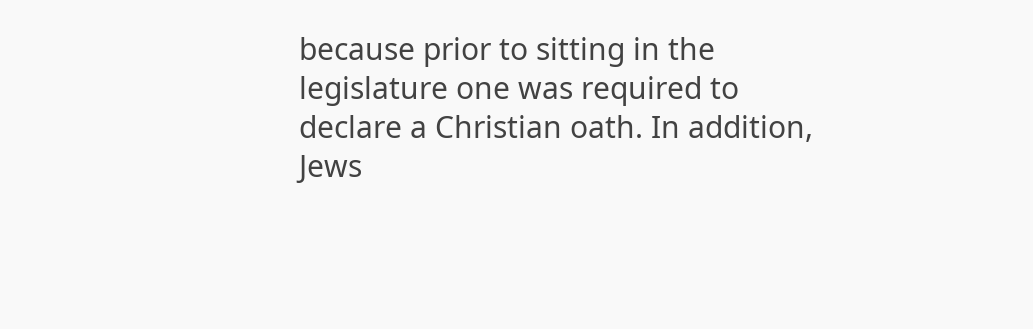because prior to sitting in the legislature one was required to declare a Christian oath. In addition, Jews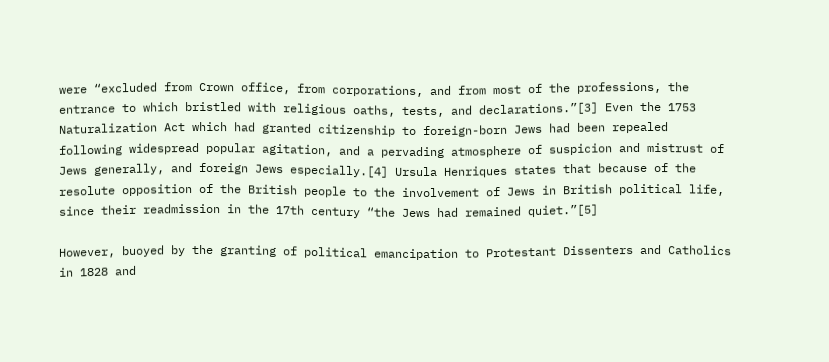were “excluded from Crown office, from corporations, and from most of the professions, the entrance to which bristled with religious oaths, tests, and declarations.”[3] Even the 1753 Naturalization Act which had granted citizenship to foreign-born Jews had been repealed following widespread popular agitation, and a pervading atmosphere of suspicion and mistrust of Jews generally, and foreign Jews especially.[4] Ursula Henriques states that because of the resolute opposition of the British people to the involvement of Jews in British political life, since their readmission in the 17th century “the Jews had remained quiet.”[5]

However, buoyed by the granting of political emancipation to Protestant Dissenters and Catholics in 1828 and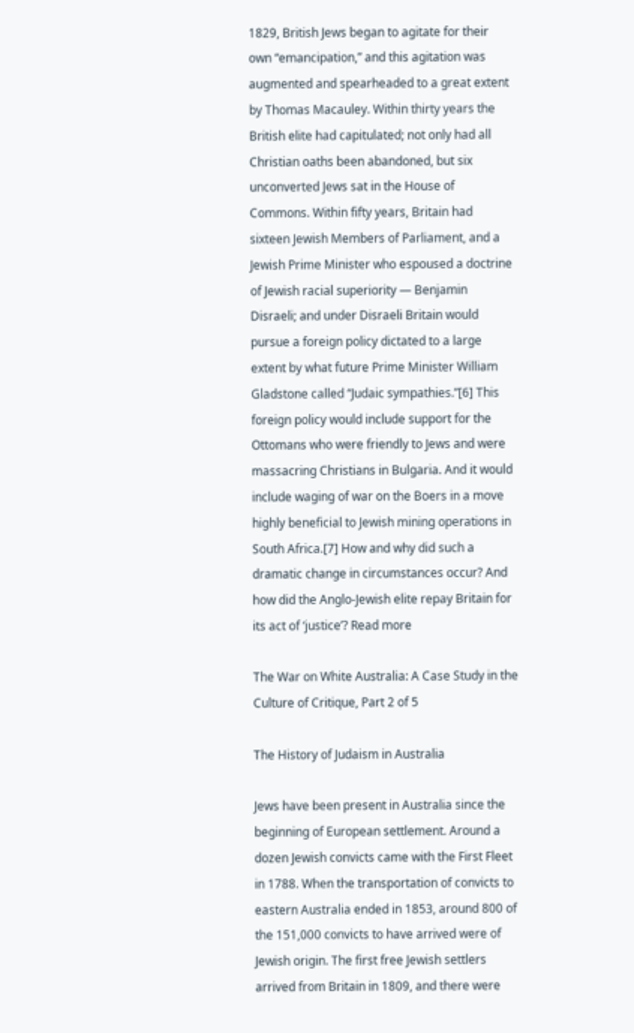1829, British Jews began to agitate for their own “emancipation,” and this agitation was augmented and spearheaded to a great extent by Thomas Macauley. Within thirty years the British elite had capitulated; not only had all Christian oaths been abandoned, but six unconverted Jews sat in the House of Commons. Within fifty years, Britain had sixteen Jewish Members of Parliament, and a Jewish Prime Minister who espoused a doctrine of Jewish racial superiority — Benjamin Disraeli; and under Disraeli Britain would pursue a foreign policy dictated to a large extent by what future Prime Minister William Gladstone called “Judaic sympathies.”[6] This foreign policy would include support for the Ottomans who were friendly to Jews and were massacring Christians in Bulgaria. And it would include waging of war on the Boers in a move highly beneficial to Jewish mining operations in South Africa.[7] How and why did such a dramatic change in circumstances occur? And how did the Anglo-Jewish elite repay Britain for its act of ‘justice’? Read more

The War on White Australia: A Case Study in the Culture of Critique, Part 2 of 5

The History of Judaism in Australia

Jews have been present in Australia since the beginning of European settlement. Around a dozen Jewish convicts came with the First Fleet in 1788. When the transportation of convicts to eastern Australia ended in 1853, around 800 of the 151,000 convicts to have arrived were of Jewish origin. The first free Jewish settlers arrived from Britain in 1809, and there were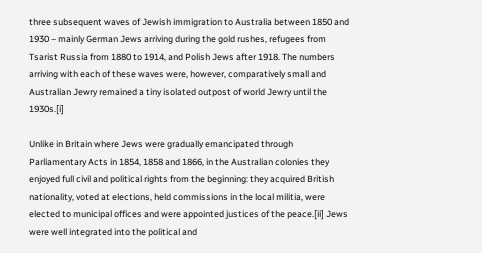three subsequent waves of Jewish immigration to Australia between 1850 and 1930 – mainly German Jews arriving during the gold rushes, refugees from Tsarist Russia from 1880 to 1914, and Polish Jews after 1918. The numbers arriving with each of these waves were, however, comparatively small and Australian Jewry remained a tiny isolated outpost of world Jewry until the 1930s.[i]

Unlike in Britain where Jews were gradually emancipated through Parliamentary Acts in 1854, 1858 and 1866, in the Australian colonies they enjoyed full civil and political rights from the beginning: they acquired British nationality, voted at elections, held commissions in the local militia, were elected to municipal offices and were appointed justices of the peace.[ii] Jews were well integrated into the political and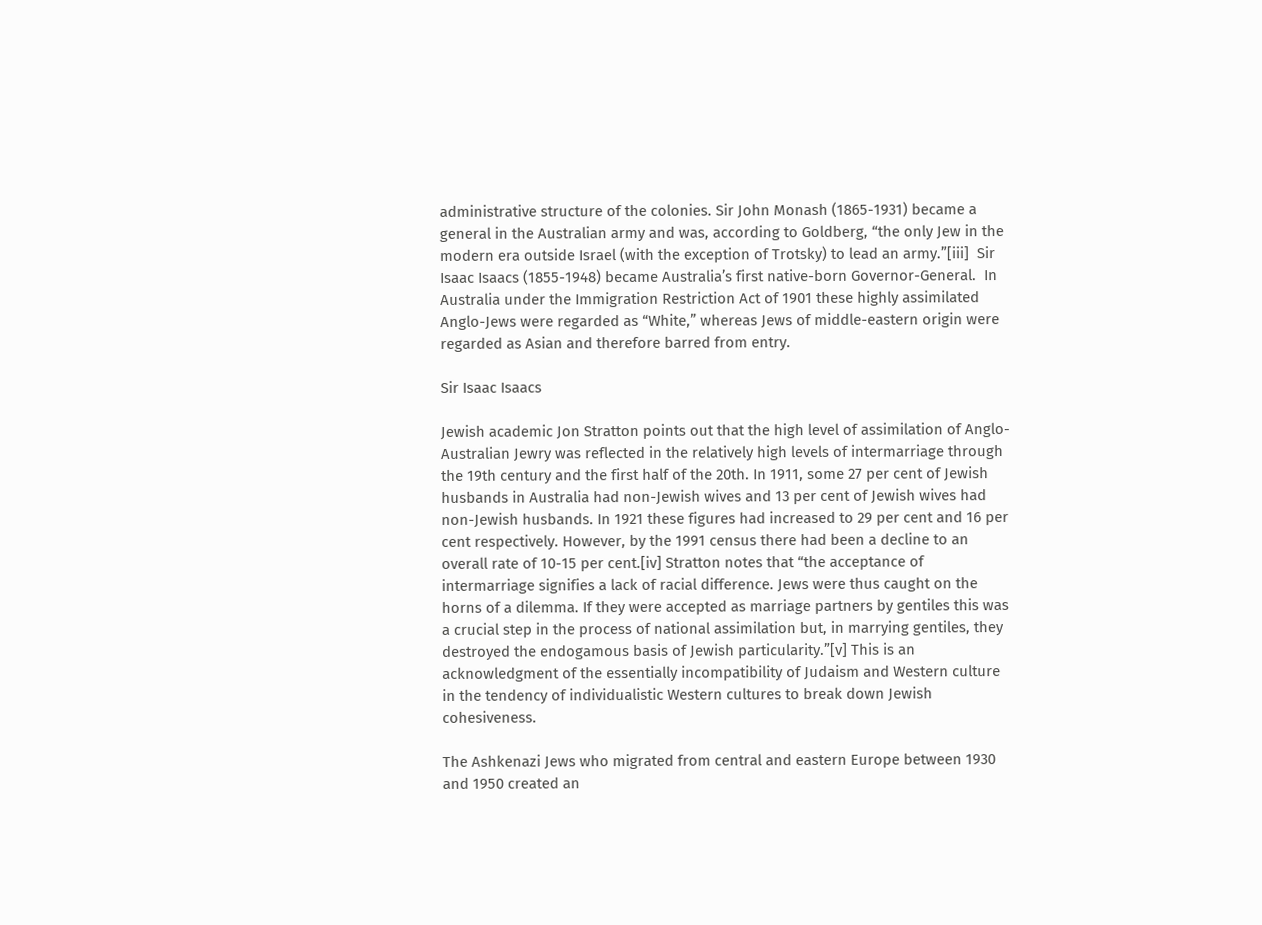administrative structure of the colonies. Sir John Monash (1865-1931) became a general in the Australian army and was, according to Goldberg, “the only Jew in the modern era outside Israel (with the exception of Trotsky) to lead an army.”[iii]  Sir Isaac Isaacs (1855-1948) became Australia’s first native-born Governor-General.  In Australia under the Immigration Restriction Act of 1901 these highly assimilated Anglo-Jews were regarded as “White,” whereas Jews of middle-eastern origin were regarded as Asian and therefore barred from entry.

Sir Isaac Isaacs

Jewish academic Jon Stratton points out that the high level of assimilation of Anglo-Australian Jewry was reflected in the relatively high levels of intermarriage through the 19th century and the first half of the 20th. In 1911, some 27 per cent of Jewish husbands in Australia had non-Jewish wives and 13 per cent of Jewish wives had non-Jewish husbands. In 1921 these figures had increased to 29 per cent and 16 per cent respectively. However, by the 1991 census there had been a decline to an overall rate of 10-15 per cent.[iv] Stratton notes that “the acceptance of intermarriage signifies a lack of racial difference. Jews were thus caught on the horns of a dilemma. If they were accepted as marriage partners by gentiles this was a crucial step in the process of national assimilation but, in marrying gentiles, they destroyed the endogamous basis of Jewish particularity.”[v] This is an acknowledgment of the essentially incompatibility of Judaism and Western culture in the tendency of individualistic Western cultures to break down Jewish cohesiveness.

The Ashkenazi Jews who migrated from central and eastern Europe between 1930 and 1950 created an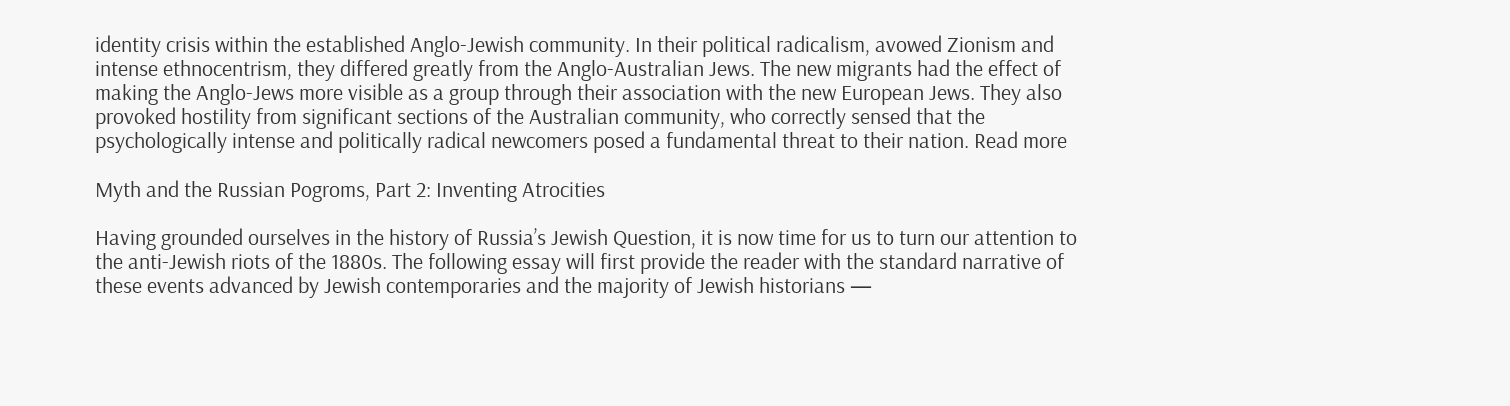identity crisis within the established Anglo-Jewish community. In their political radicalism, avowed Zionism and intense ethnocentrism, they differed greatly from the Anglo-Australian Jews. The new migrants had the effect of making the Anglo-Jews more visible as a group through their association with the new European Jews. They also provoked hostility from significant sections of the Australian community, who correctly sensed that the psychologically intense and politically radical newcomers posed a fundamental threat to their nation. Read more

Myth and the Russian Pogroms, Part 2: Inventing Atrocities

Having grounded ourselves in the history of Russia’s Jewish Question, it is now time for us to turn our attention to the anti-Jewish riots of the 1880s. The following essay will first provide the reader with the standard narrative of these events advanced by Jewish contemporaries and the majority of Jewish historians —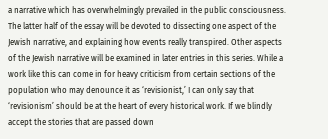a narrative which has overwhelmingly prevailed in the public consciousness. The latter half of the essay will be devoted to dissecting one aspect of the Jewish narrative, and explaining how events really transpired. Other aspects of the Jewish narrative will be examined in later entries in this series. While a work like this can come in for heavy criticism from certain sections of the population who may denounce it as ‘revisionist,’ I can only say that ‘revisionism’ should be at the heart of every historical work. If we blindly accept the stories that are passed down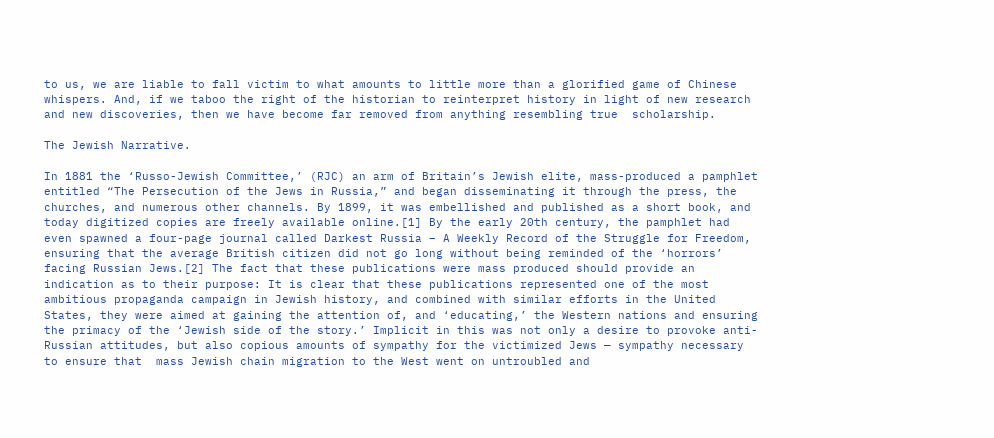to us, we are liable to fall victim to what amounts to little more than a glorified game of Chinese whispers. And, if we taboo the right of the historian to reinterpret history in light of new research and new discoveries, then we have become far removed from anything resembling true  scholarship.

The Jewish Narrative.

In 1881 the ‘Russo-Jewish Committee,’ (RJC) an arm of Britain’s Jewish elite, mass-produced a pamphlet entitled “The Persecution of the Jews in Russia,” and began disseminating it through the press, the churches, and numerous other channels. By 1899, it was embellished and published as a short book, and today digitized copies are freely available online.[1] By the early 20th century, the pamphlet had even spawned a four-page journal called Darkest Russia – A Weekly Record of the Struggle for Freedom, ensuring that the average British citizen did not go long without being reminded of the ‘horrors’ facing Russian Jews.[2] The fact that these publications were mass produced should provide an indication as to their purpose: It is clear that these publications represented one of the most ambitious propaganda campaign in Jewish history, and combined with similar efforts in the United States, they were aimed at gaining the attention of, and ‘educating,’ the Western nations and ensuring the primacy of the ‘Jewish side of the story.’ Implicit in this was not only a desire to provoke anti-Russian attitudes, but also copious amounts of sympathy for the victimized Jews — sympathy necessary to ensure that  mass Jewish chain migration to the West went on untroubled and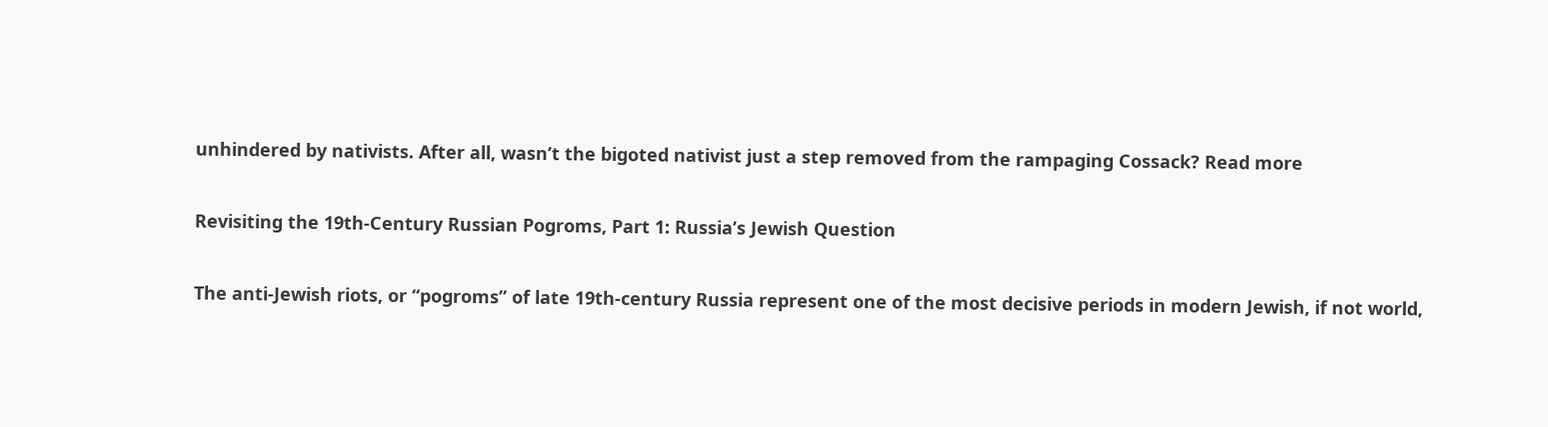unhindered by nativists. After all, wasn’t the bigoted nativist just a step removed from the rampaging Cossack? Read more

Revisiting the 19th-Century Russian Pogroms, Part 1: Russia’s Jewish Question

The anti-Jewish riots, or “pogroms” of late 19th-century Russia represent one of the most decisive periods in modern Jewish, if not world,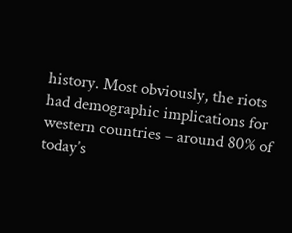history. Most obviously, the riots had demographic implications for western countries – around 80% of today’s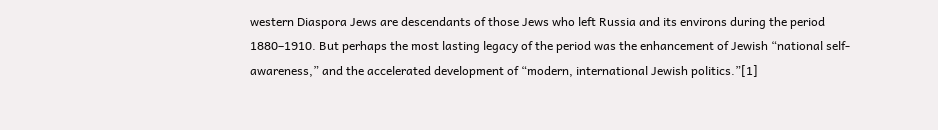western Diaspora Jews are descendants of those Jews who left Russia and its environs during the period 1880–1910. But perhaps the most lasting legacy of the period was the enhancement of Jewish “national self-awareness,” and the accelerated development of “modern, international Jewish politics.”[1]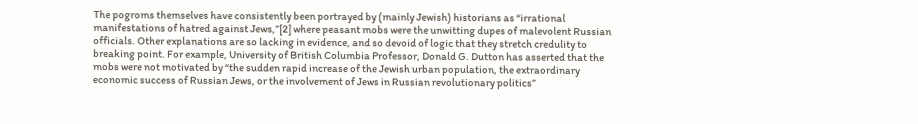The pogroms themselves have consistently been portrayed by (mainly Jewish) historians as “irrational manifestations of hatred against Jews,”[2] where peasant mobs were the unwitting dupes of malevolent Russian officials. Other explanations are so lacking in evidence, and so devoid of logic that they stretch credulity to breaking point. For example, University of British Columbia Professor, Donald G. Dutton has asserted that the mobs were not motivated by “the sudden rapid increase of the Jewish urban population, the extraordinary economic success of Russian Jews, or the involvement of Jews in Russian revolutionary politics”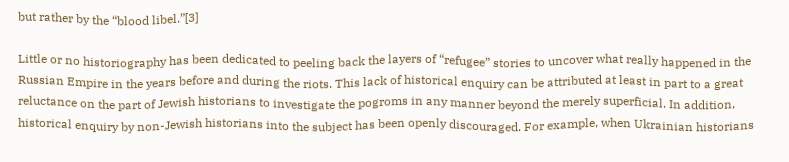but rather by the “blood libel.”[3]

Little or no historiography has been dedicated to peeling back the layers of “refugee” stories to uncover what really happened in the Russian Empire in the years before and during the riots. This lack of historical enquiry can be attributed at least in part to a great reluctance on the part of Jewish historians to investigate the pogroms in any manner beyond the merely superficial. In addition, historical enquiry by non-Jewish historians into the subject has been openly discouraged. For example, when Ukrainian historians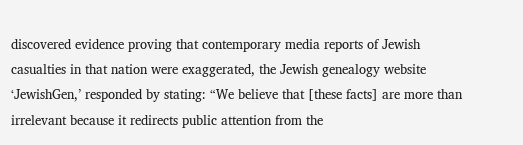discovered evidence proving that contemporary media reports of Jewish casualties in that nation were exaggerated, the Jewish genealogy website ‘JewishGen,’ responded by stating: “We believe that [these facts] are more than irrelevant because it redirects public attention from the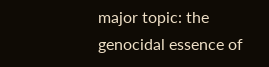major topic: the genocidal essence of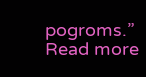pogroms.” Read more